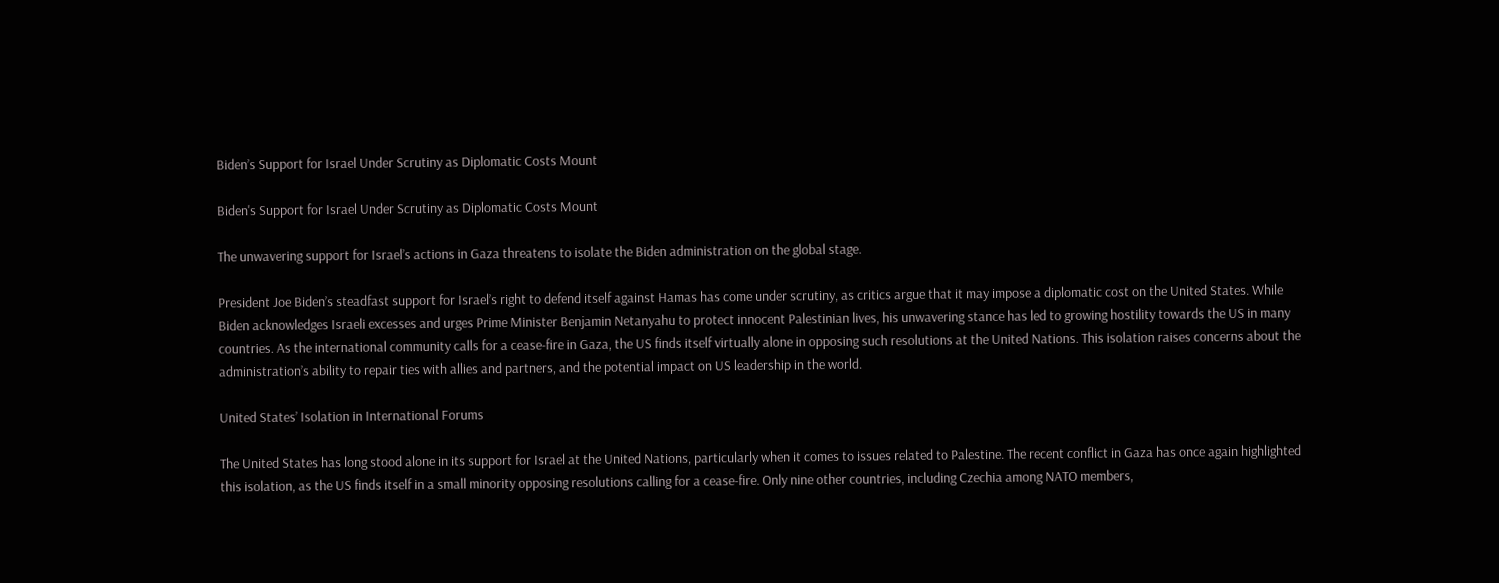Biden’s Support for Israel Under Scrutiny as Diplomatic Costs Mount

Biden's Support for Israel Under Scrutiny as Diplomatic Costs Mount

The unwavering support for Israel’s actions in Gaza threatens to isolate the Biden administration on the global stage.

President Joe Biden’s steadfast support for Israel’s right to defend itself against Hamas has come under scrutiny, as critics argue that it may impose a diplomatic cost on the United States. While Biden acknowledges Israeli excesses and urges Prime Minister Benjamin Netanyahu to protect innocent Palestinian lives, his unwavering stance has led to growing hostility towards the US in many countries. As the international community calls for a cease-fire in Gaza, the US finds itself virtually alone in opposing such resolutions at the United Nations. This isolation raises concerns about the administration’s ability to repair ties with allies and partners, and the potential impact on US leadership in the world.

United States’ Isolation in International Forums

The United States has long stood alone in its support for Israel at the United Nations, particularly when it comes to issues related to Palestine. The recent conflict in Gaza has once again highlighted this isolation, as the US finds itself in a small minority opposing resolutions calling for a cease-fire. Only nine other countries, including Czechia among NATO members,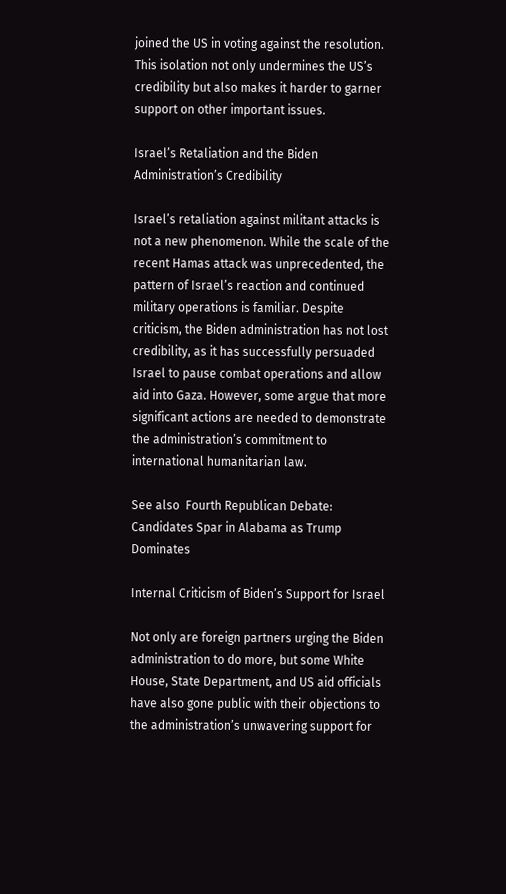joined the US in voting against the resolution. This isolation not only undermines the US’s credibility but also makes it harder to garner support on other important issues.

Israel’s Retaliation and the Biden Administration’s Credibility

Israel’s retaliation against militant attacks is not a new phenomenon. While the scale of the recent Hamas attack was unprecedented, the pattern of Israel’s reaction and continued military operations is familiar. Despite criticism, the Biden administration has not lost credibility, as it has successfully persuaded Israel to pause combat operations and allow aid into Gaza. However, some argue that more significant actions are needed to demonstrate the administration’s commitment to international humanitarian law.

See also  Fourth Republican Debate: Candidates Spar in Alabama as Trump Dominates

Internal Criticism of Biden’s Support for Israel

Not only are foreign partners urging the Biden administration to do more, but some White House, State Department, and US aid officials have also gone public with their objections to the administration’s unwavering support for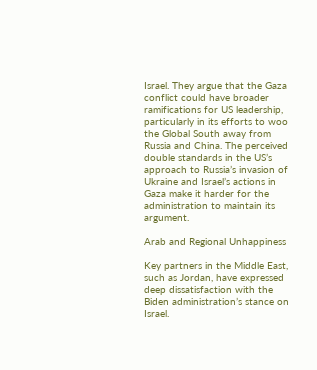Israel. They argue that the Gaza conflict could have broader ramifications for US leadership, particularly in its efforts to woo the Global South away from Russia and China. The perceived double standards in the US’s approach to Russia’s invasion of Ukraine and Israel’s actions in Gaza make it harder for the administration to maintain its argument.

Arab and Regional Unhappiness

Key partners in the Middle East, such as Jordan, have expressed deep dissatisfaction with the Biden administration’s stance on Israel.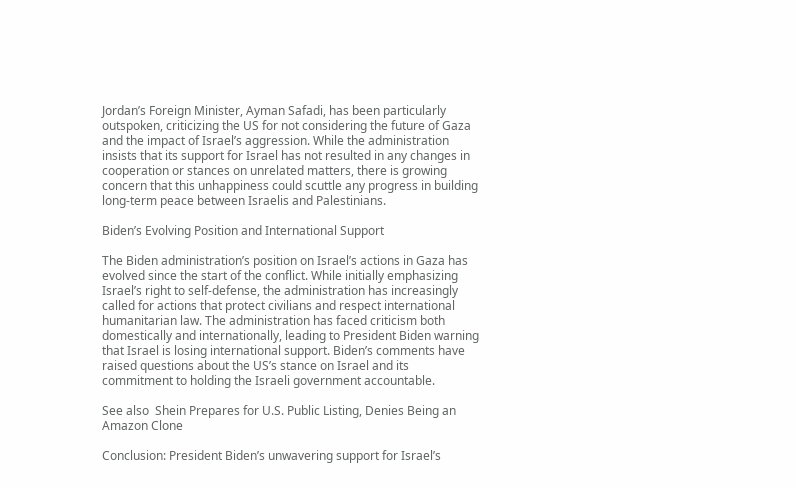Jordan’s Foreign Minister, Ayman Safadi, has been particularly outspoken, criticizing the US for not considering the future of Gaza and the impact of Israel’s aggression. While the administration insists that its support for Israel has not resulted in any changes in cooperation or stances on unrelated matters, there is growing concern that this unhappiness could scuttle any progress in building long-term peace between Israelis and Palestinians.

Biden’s Evolving Position and International Support

The Biden administration’s position on Israel’s actions in Gaza has evolved since the start of the conflict. While initially emphasizing Israel’s right to self-defense, the administration has increasingly called for actions that protect civilians and respect international humanitarian law. The administration has faced criticism both domestically and internationally, leading to President Biden warning that Israel is losing international support. Biden’s comments have raised questions about the US’s stance on Israel and its commitment to holding the Israeli government accountable.

See also  Shein Prepares for U.S. Public Listing, Denies Being an Amazon Clone

Conclusion: President Biden’s unwavering support for Israel’s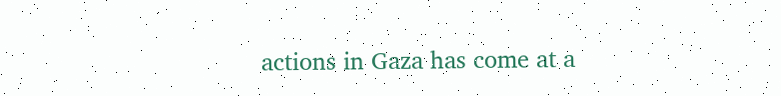actions in Gaza has come at a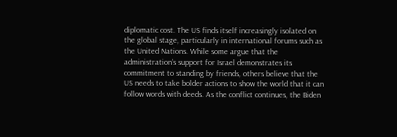diplomatic cost. The US finds itself increasingly isolated on the global stage, particularly in international forums such as the United Nations. While some argue that the administration’s support for Israel demonstrates its commitment to standing by friends, others believe that the US needs to take bolder actions to show the world that it can follow words with deeds. As the conflict continues, the Biden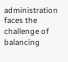administration faces the challenge of balancing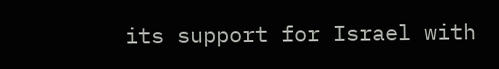its support for Israel with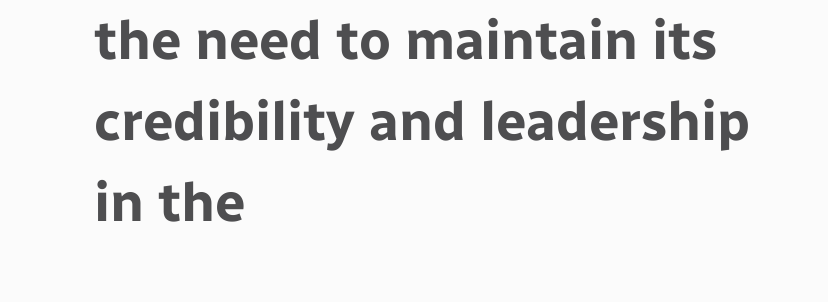the need to maintain its credibility and leadership in the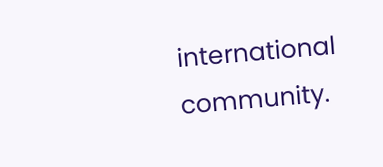international community.